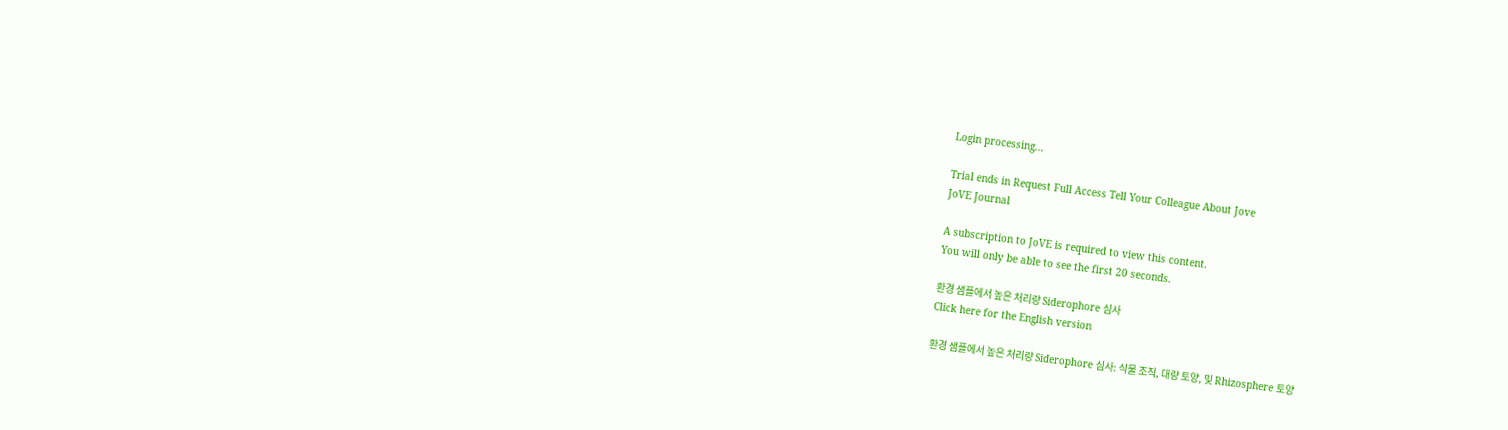Login processing...

Trial ends in Request Full Access Tell Your Colleague About Jove
JoVE Journal

A subscription to JoVE is required to view this content.
You will only be able to see the first 20 seconds.

환경 샘플에서 높은 처리량 Siderophore 심사
Click here for the English version

환경 샘플에서 높은 처리량 Siderophore 심사: 식물 조직, 대량 토양, 및 Rhizosphere 토양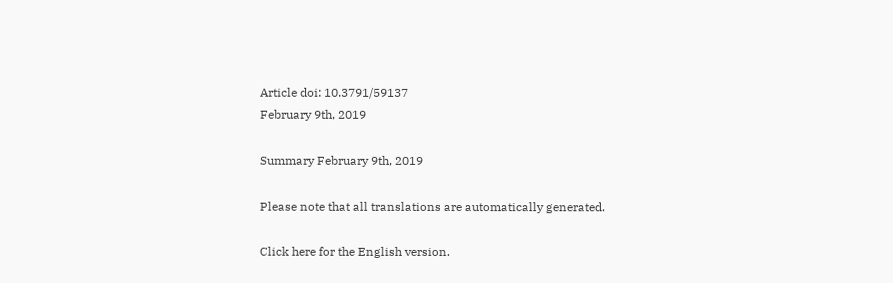Article doi: 10.3791/59137
February 9th, 2019

Summary February 9th, 2019

Please note that all translations are automatically generated.

Click here for the English version.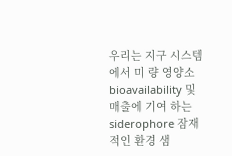우리는 지구 시스템에서 미 량 영양소 bioavailability 및 매출에 기여 하는 siderophore 잠재적인 환경 샘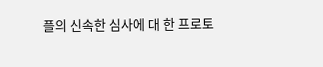플의 신속한 심사에 대 한 프로토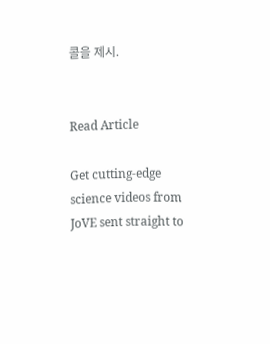콜을 제시.


Read Article

Get cutting-edge science videos from JoVE sent straight to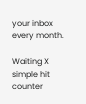your inbox every month.

Waiting X
simple hit counter